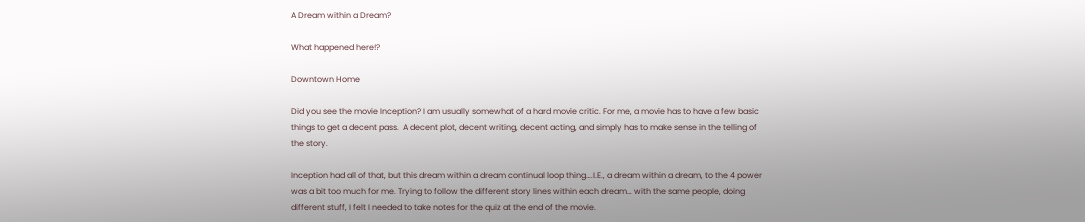A Dream within a Dream?

What happened here!?

Downtown Home

Did you see the movie Inception? I am usually somewhat of a hard movie critic. For me, a movie has to have a few basic things to get a decent pass.  A decent plot, decent writing, decent acting, and simply has to make sense in the telling of the story.

Inception had all of that, but this dream within a dream continual loop thing….I.E., a dream within a dream, to the 4 power was a bit too much for me. Trying to follow the different story lines within each dream… with the same people, doing different stuff, I felt I needed to take notes for the quiz at the end of the movie.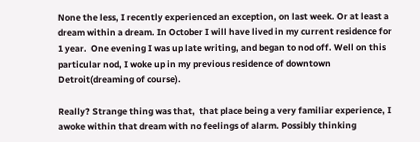None the less, I recently experienced an exception, on last week. Or at least a dream within a dream. In October I will have lived in my current residence for 1 year.  One evening I was up late writing, and began to nod off. Well on this particular nod, I woke up in my previous residence of downtown Detroit(dreaming of course).

Really? Strange thing was that,  that place being a very familiar experience, I awoke within that dream with no feelings of alarm. Possibly thinking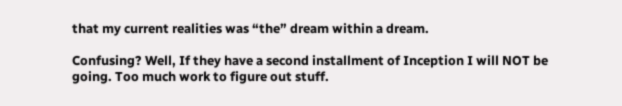that my current realities was “the” dream within a dream.

Confusing? Well, If they have a second installment of Inception I will NOT be going. Too much work to figure out stuff.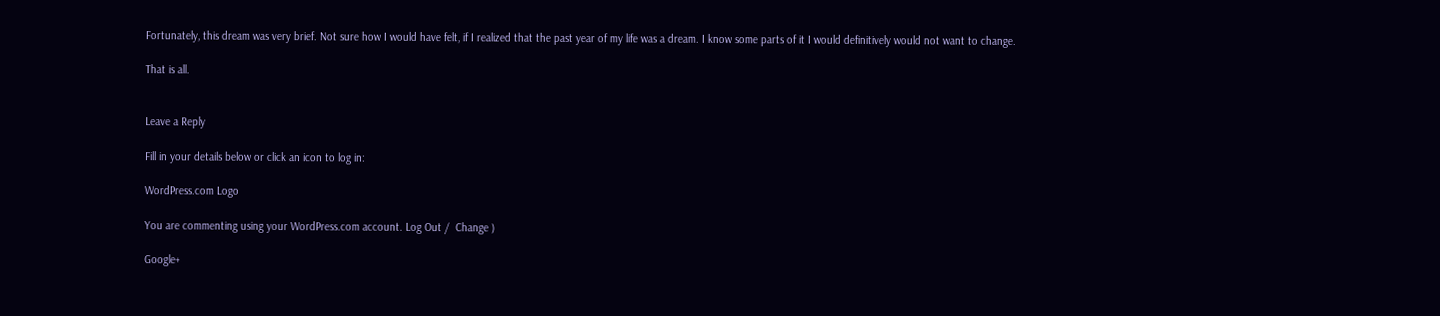Fortunately, this dream was very brief. Not sure how I would have felt, if I realized that the past year of my life was a dream. I know some parts of it I would definitively would not want to change.

That is all.


Leave a Reply

Fill in your details below or click an icon to log in:

WordPress.com Logo

You are commenting using your WordPress.com account. Log Out /  Change )

Google+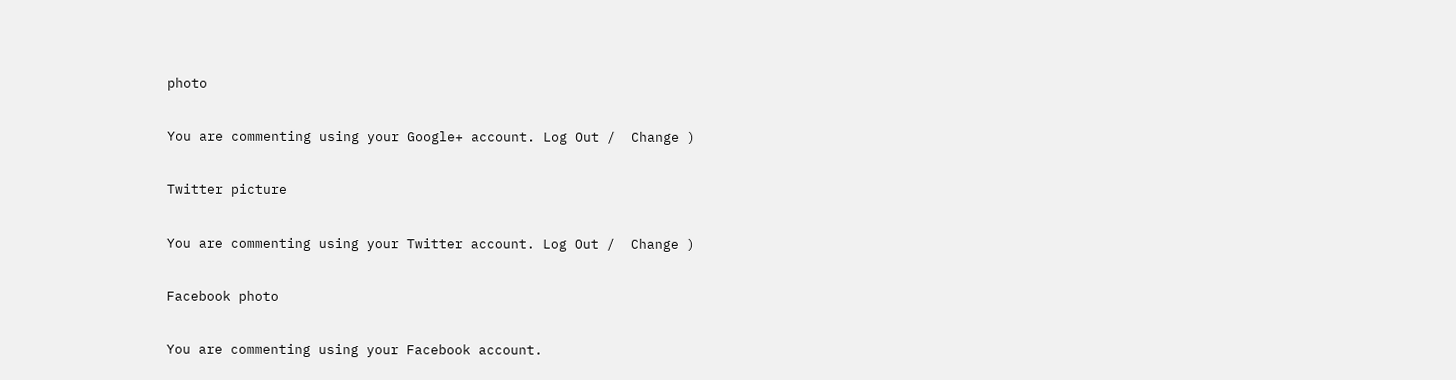photo

You are commenting using your Google+ account. Log Out /  Change )

Twitter picture

You are commenting using your Twitter account. Log Out /  Change )

Facebook photo

You are commenting using your Facebook account.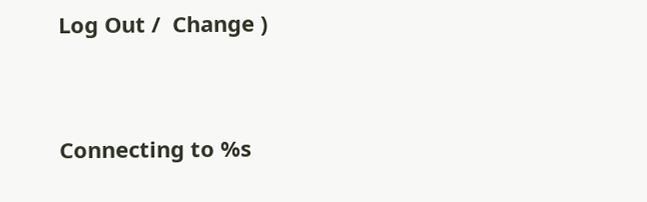Log Out /  Change )


Connecting to %s